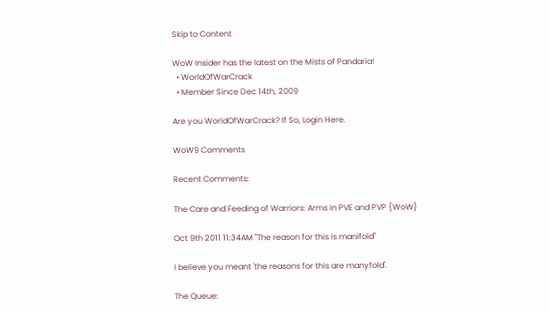Skip to Content

WoW Insider has the latest on the Mists of Pandaria!
  • WorldOfWarCrack
  • Member Since Dec 14th, 2009

Are you WorldOfWarCrack? If So, Login Here.

WoW9 Comments

Recent Comments:

The Care and Feeding of Warriors: Arms in PVE and PVP {WoW}

Oct 9th 2011 11:34AM "The reason for this is manifold"

I believe you meant 'the reasons for this are manyfold'.

The Queue: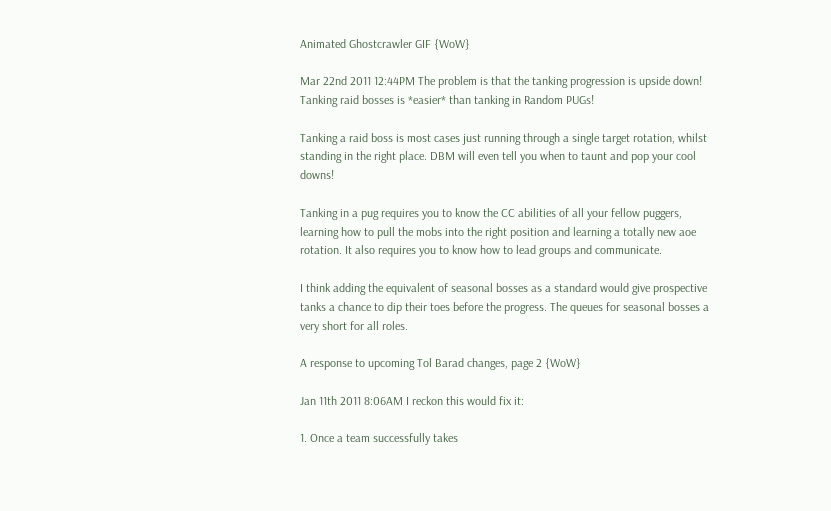Animated Ghostcrawler GIF {WoW}

Mar 22nd 2011 12:44PM The problem is that the tanking progression is upside down! Tanking raid bosses is *easier* than tanking in Random PUGs!

Tanking a raid boss is most cases just running through a single target rotation, whilst standing in the right place. DBM will even tell you when to taunt and pop your cool downs!

Tanking in a pug requires you to know the CC abilities of all your fellow puggers, learning how to pull the mobs into the right position and learning a totally new aoe rotation. It also requires you to know how to lead groups and communicate.

I think adding the equivalent of seasonal bosses as a standard would give prospective tanks a chance to dip their toes before the progress. The queues for seasonal bosses a very short for all roles.

A response to upcoming Tol Barad changes, page 2 {WoW}

Jan 11th 2011 8:06AM I reckon this would fix it:

1. Once a team successfully takes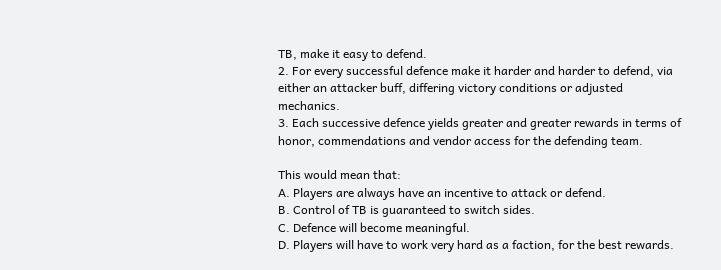TB, make it easy to defend.
2. For every successful defence make it harder and harder to defend, via either an attacker buff, differing victory conditions or adjusted mechanics.
3. Each successive defence yields greater and greater rewards in terms of honor, commendations and vendor access for the defending team.

This would mean that:
A. Players are always have an incentive to attack or defend.
B. Control of TB is guaranteed to switch sides.
C. Defence will become meaningful.
D. Players will have to work very hard as a faction, for the best rewards.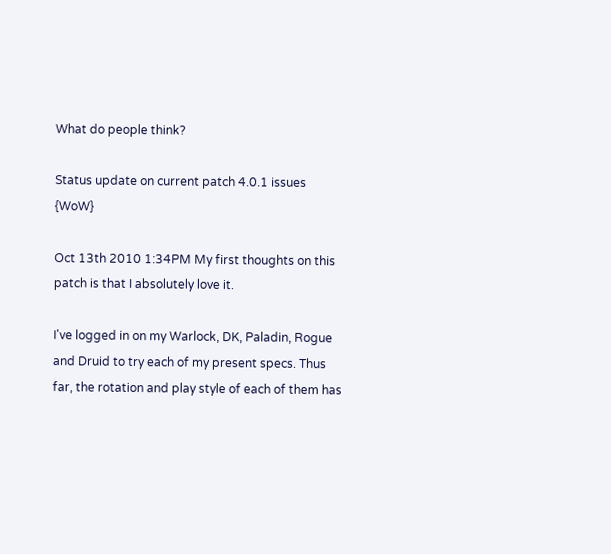What do people think?

Status update on current patch 4.0.1 issues {WoW}

Oct 13th 2010 1:34PM My first thoughts on this patch is that I absolutely love it.

I've logged in on my Warlock, DK, Paladin, Rogue and Druid to try each of my present specs. Thus far, the rotation and play style of each of them has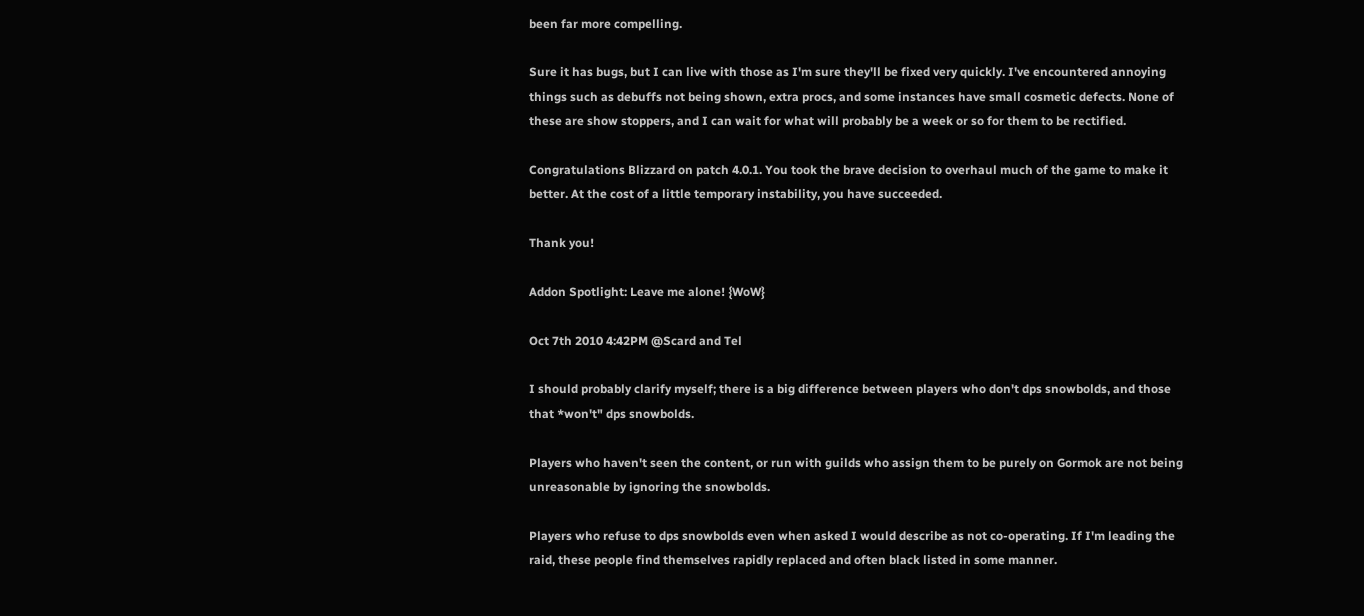been far more compelling.

Sure it has bugs, but I can live with those as I'm sure they'll be fixed very quickly. I've encountered annoying things such as debuffs not being shown, extra procs, and some instances have small cosmetic defects. None of these are show stoppers, and I can wait for what will probably be a week or so for them to be rectified.

Congratulations Blizzard on patch 4.0.1. You took the brave decision to overhaul much of the game to make it better. At the cost of a little temporary instability, you have succeeded.

Thank you!

Addon Spotlight: Leave me alone! {WoW}

Oct 7th 2010 4:42PM @Scard and Tel

I should probably clarify myself; there is a big difference between players who don't dps snowbolds, and those that *won't" dps snowbolds.

Players who haven't seen the content, or run with guilds who assign them to be purely on Gormok are not being unreasonable by ignoring the snowbolds.

Players who refuse to dps snowbolds even when asked I would describe as not co-operating. If I'm leading the raid, these people find themselves rapidly replaced and often black listed in some manner.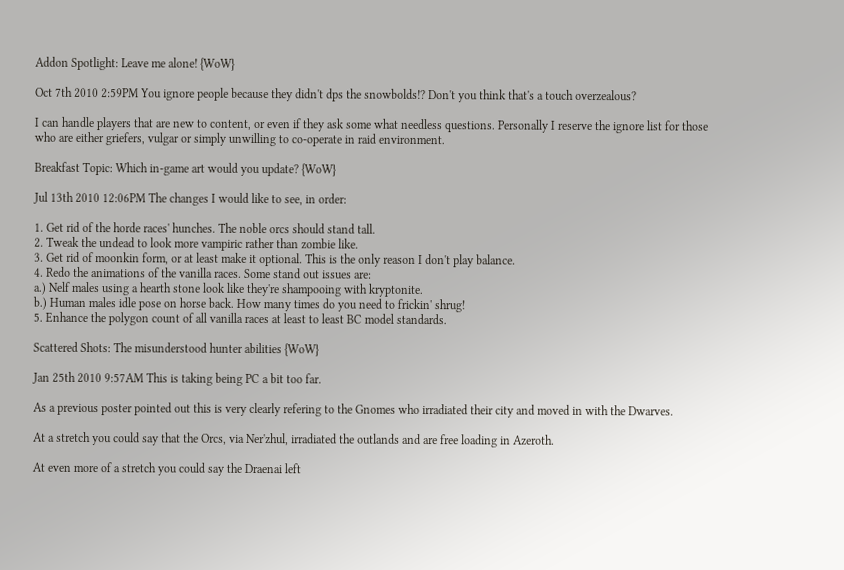Addon Spotlight: Leave me alone! {WoW}

Oct 7th 2010 2:59PM You ignore people because they didn't dps the snowbolds!? Don't you think that's a touch overzealous?

I can handle players that are new to content, or even if they ask some what needless questions. Personally I reserve the ignore list for those who are either griefers, vulgar or simply unwilling to co-operate in raid environment.

Breakfast Topic: Which in-game art would you update? {WoW}

Jul 13th 2010 12:06PM The changes I would like to see, in order:

1. Get rid of the horde races' hunches. The noble orcs should stand tall.
2. Tweak the undead to look more vampiric rather than zombie like.
3. Get rid of moonkin form, or at least make it optional. This is the only reason I don't play balance.
4. Redo the animations of the vanilla races. Some stand out issues are:
a.) Nelf males using a hearth stone look like they're shampooing with kryptonite.
b.) Human males idle pose on horse back. How many times do you need to frickin' shrug!
5. Enhance the polygon count of all vanilla races at least to least BC model standards.

Scattered Shots: The misunderstood hunter abilities {WoW}

Jan 25th 2010 9:57AM This is taking being PC a bit too far.

As a previous poster pointed out this is very clearly refering to the Gnomes who irradiated their city and moved in with the Dwarves.

At a stretch you could say that the Orcs, via Ner'zhul, irradiated the outlands and are free loading in Azeroth.

At even more of a stretch you could say the Draenai left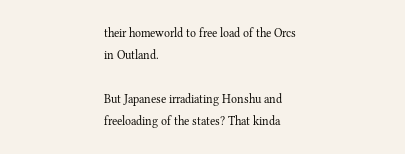their homeworld to free load of the Orcs in Outland.

But Japanese irradiating Honshu and freeloading of the states? That kinda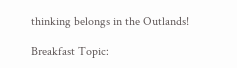thinking belongs in the Outlands!

Breakfast Topic: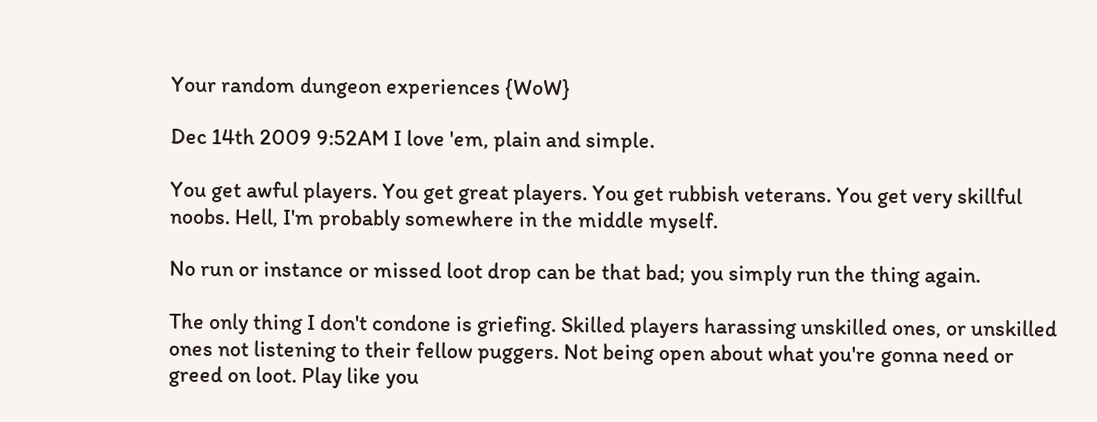Your random dungeon experiences {WoW}

Dec 14th 2009 9:52AM I love 'em, plain and simple.

You get awful players. You get great players. You get rubbish veterans. You get very skillful noobs. Hell, I'm probably somewhere in the middle myself.

No run or instance or missed loot drop can be that bad; you simply run the thing again.

The only thing I don't condone is griefing. Skilled players harassing unskilled ones, or unskilled ones not listening to their fellow puggers. Not being open about what you're gonna need or greed on loot. Play like you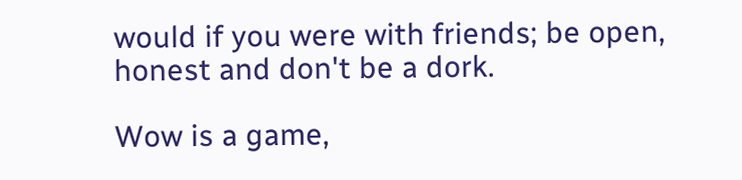would if you were with friends; be open, honest and don't be a dork.

Wow is a game,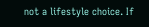not a lifestyle choice. If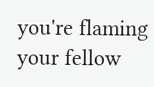you're flaming your fellow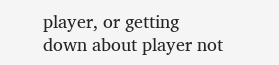player, or getting down about player not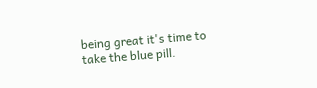being great it's time to take the blue pill.